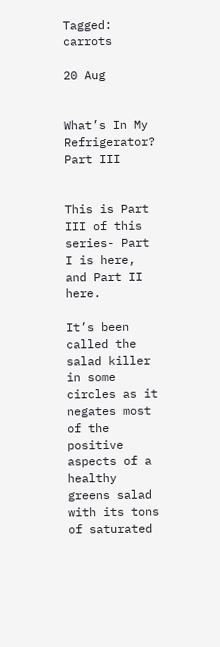Tagged: carrots

20 Aug


What’s In My Refrigerator? Part III


This is Part III of this series- Part I is here, and Part II here.

It’s been called the salad killer in some circles as it negates most of the positive aspects of a healthy greens salad with its tons of saturated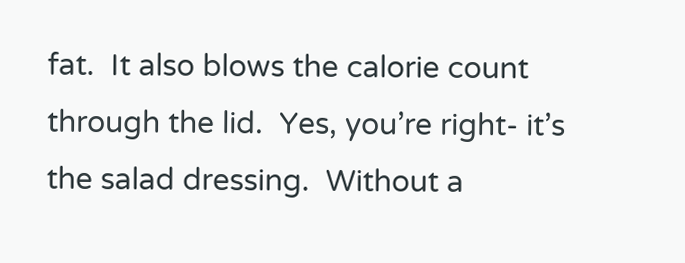fat.  It also blows the calorie count through the lid.  Yes, you’re right- it’s the salad dressing.  Without a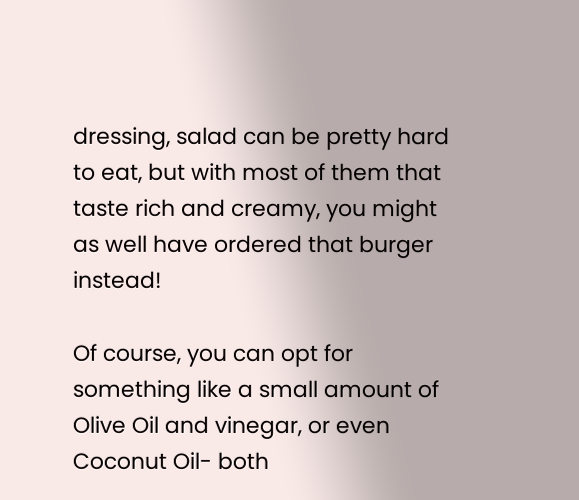dressing, salad can be pretty hard to eat, but with most of them that taste rich and creamy, you might as well have ordered that burger instead!

Of course, you can opt for something like a small amount of Olive Oil and vinegar, or even Coconut Oil- both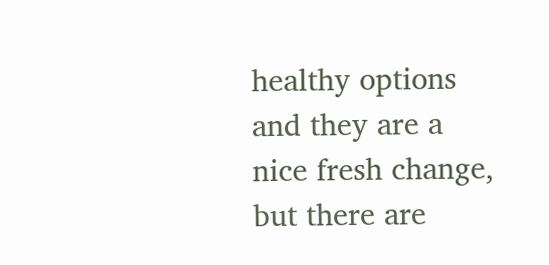healthy options and they are a nice fresh change, but there are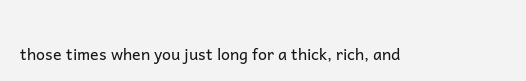those times when you just long for a thick, rich, and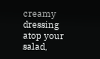creamy dressing atop your salad,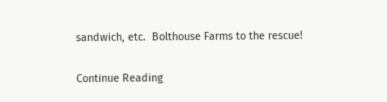sandwich, etc.  Bolthouse Farms to the rescue!

Continue Reading